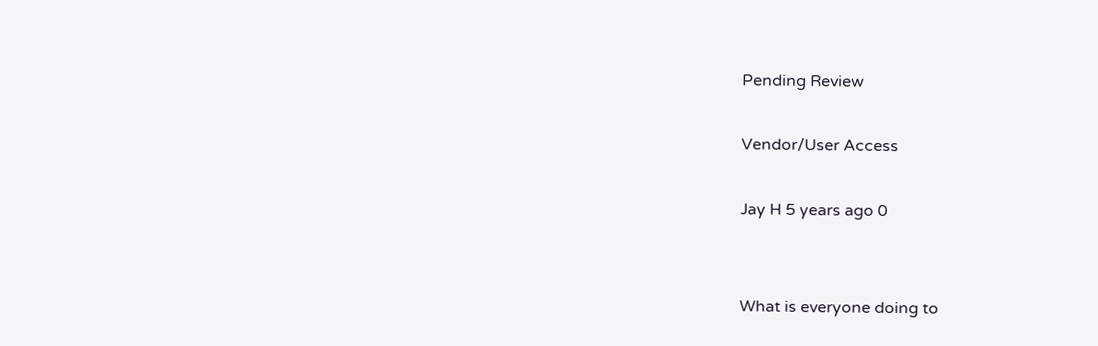Pending Review

Vendor/User Access

Jay H 5 years ago 0


What is everyone doing to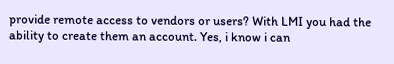provide remote access to vendors or users? With LMI you had the ability to create them an account. Yes, i know i can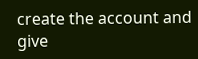create the account and give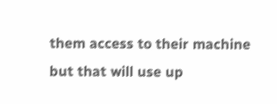them access to their machine but that will use up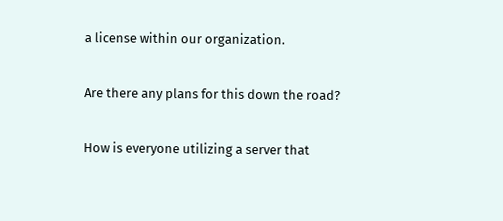a license within our organization.

Are there any plans for this down the road?

How is everyone utilizing a server that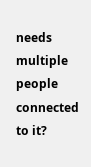needs multiple people connected to it?